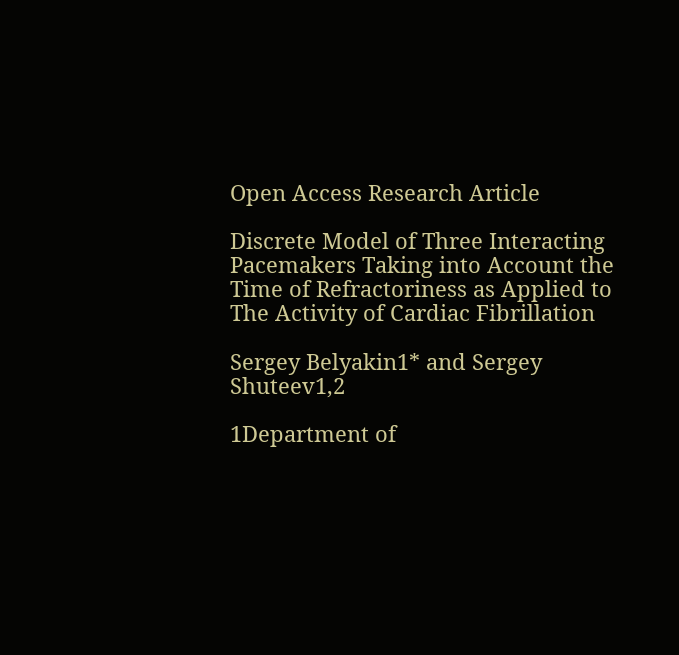Open Access Research Article

Discrete Model of Three Interacting Pacemakers Taking into Account the Time of Refractoriness as Applied to The Activity of Cardiac Fibrillation

Sergey Belyakin1* and Sergey Shuteev1,2

1Department of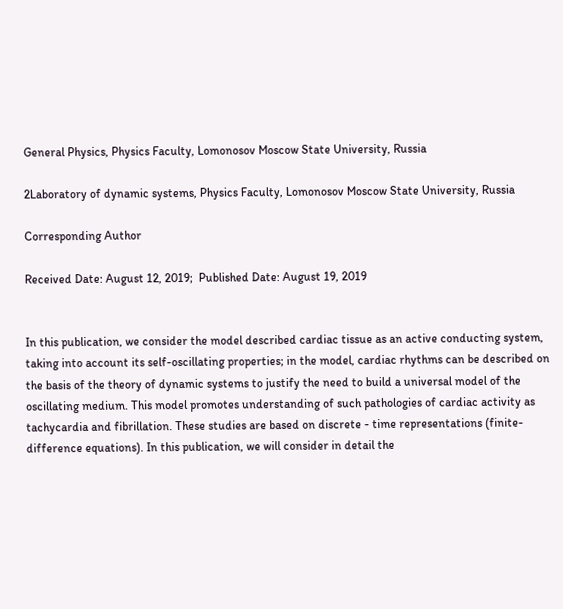General Physics, Physics Faculty, Lomonosov Moscow State University, Russia

2Laboratory of dynamic systems, Physics Faculty, Lomonosov Moscow State University, Russia

Corresponding Author

Received Date: August 12, 2019;  Published Date: August 19, 2019


In this publication, we consider the model described cardiac tissue as an active conducting system, taking into account its self-oscillating properties; in the model, cardiac rhythms can be described on the basis of the theory of dynamic systems to justify the need to build a universal model of the oscillating medium. This model promotes understanding of such pathologies of cardiac activity as tachycardia and fibrillation. These studies are based on discrete - time representations (finite-difference equations). In this publication, we will consider in detail the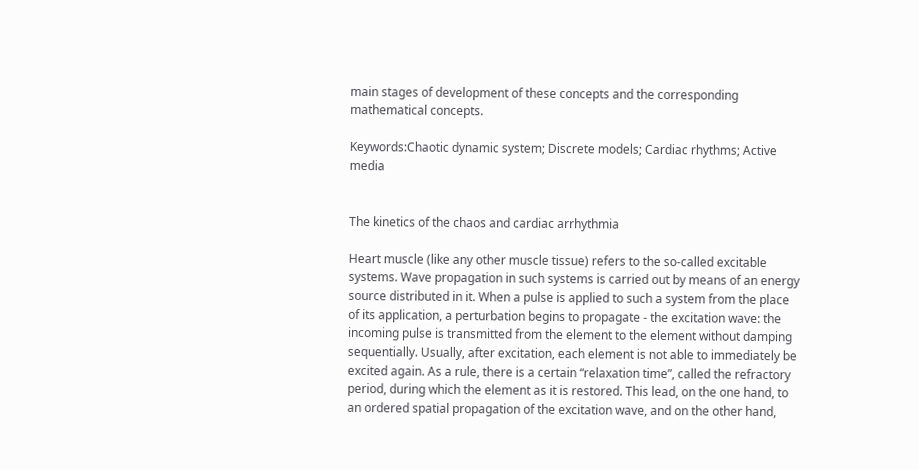main stages of development of these concepts and the corresponding mathematical concepts.

Keywords:Chaotic dynamic system; Discrete models; Cardiac rhythms; Active media


The kinetics of the chaos and cardiac arrhythmia

Heart muscle (like any other muscle tissue) refers to the so-called excitable systems. Wave propagation in such systems is carried out by means of an energy source distributed in it. When a pulse is applied to such a system from the place of its application, a perturbation begins to propagate - the excitation wave: the incoming pulse is transmitted from the element to the element without damping sequentially. Usually, after excitation, each element is not able to immediately be excited again. As a rule, there is a certain “relaxation time”, called the refractory period, during which the element as it is restored. This lead, on the one hand, to an ordered spatial propagation of the excitation wave, and on the other hand,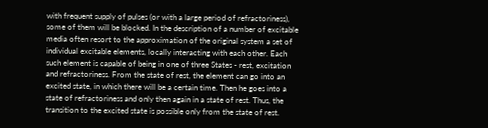with frequent supply of pulses (or with a large period of refractoriness), some of them will be blocked. In the description of a number of excitable media often resort to the approximation of the original system a set of individual excitable elements, locally interacting with each other. Each such element is capable of being in one of three States - rest, excitation and refractoriness. From the state of rest, the element can go into an excited state, in which there will be a certain time. Then he goes into a state of refractoriness and only then again in a state of rest. Thus, the transition to the excited state is possible only from the state of rest.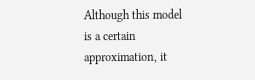Although this model is a certain approximation, it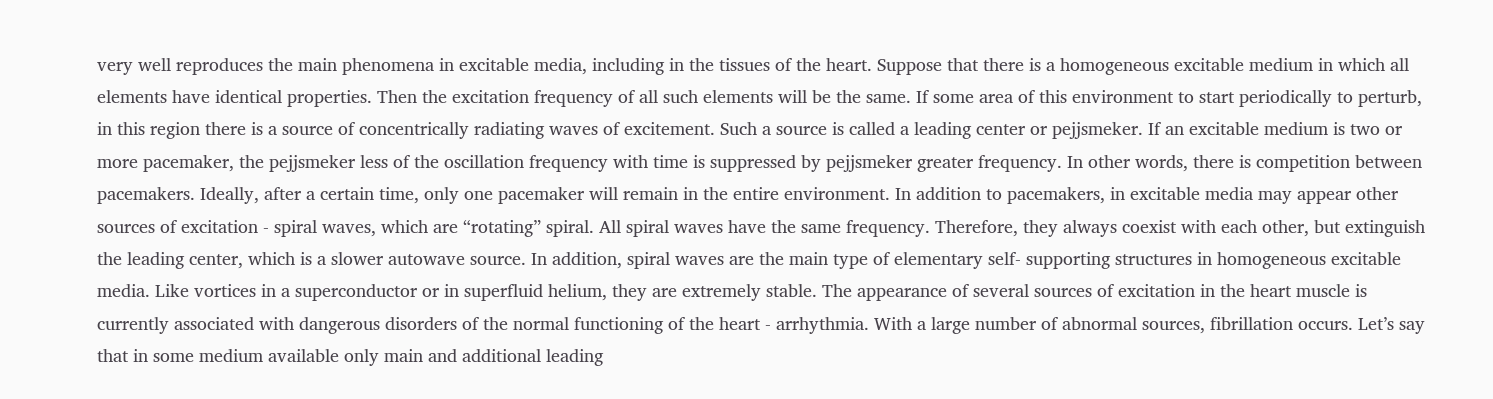very well reproduces the main phenomena in excitable media, including in the tissues of the heart. Suppose that there is a homogeneous excitable medium in which all elements have identical properties. Then the excitation frequency of all such elements will be the same. If some area of this environment to start periodically to perturb, in this region there is a source of concentrically radiating waves of excitement. Such a source is called a leading center or pejjsmeker. If an excitable medium is two or more pacemaker, the pejjsmeker less of the oscillation frequency with time is suppressed by pejjsmeker greater frequency. In other words, there is competition between pacemakers. Ideally, after a certain time, only one pacemaker will remain in the entire environment. In addition to pacemakers, in excitable media may appear other sources of excitation - spiral waves, which are “rotating” spiral. All spiral waves have the same frequency. Therefore, they always coexist with each other, but extinguish the leading center, which is a slower autowave source. In addition, spiral waves are the main type of elementary self- supporting structures in homogeneous excitable media. Like vortices in a superconductor or in superfluid helium, they are extremely stable. The appearance of several sources of excitation in the heart muscle is currently associated with dangerous disorders of the normal functioning of the heart - arrhythmia. With a large number of abnormal sources, fibrillation occurs. Let’s say that in some medium available only main and additional leading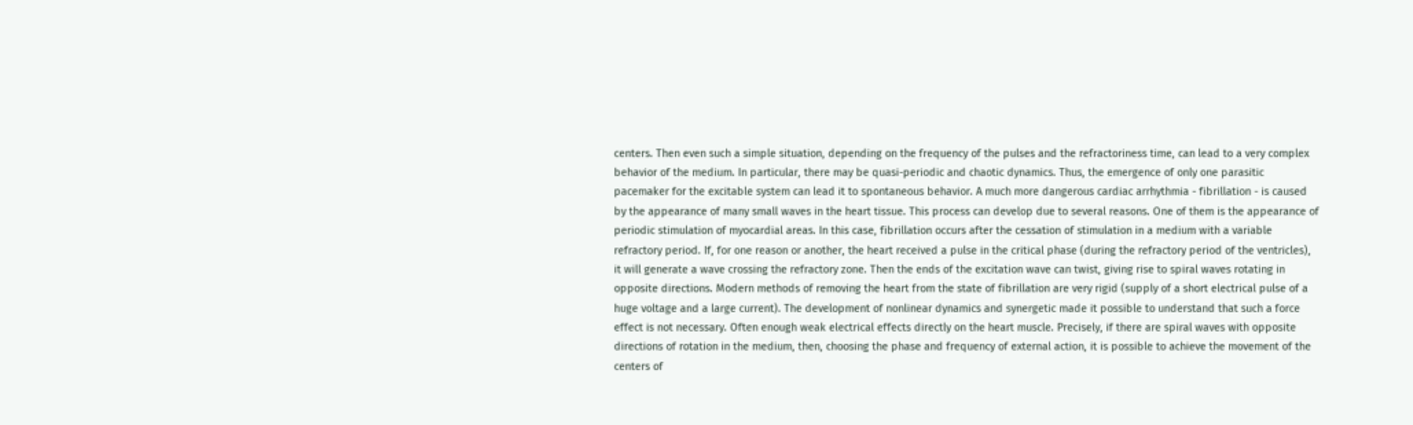centers. Then even such a simple situation, depending on the frequency of the pulses and the refractoriness time, can lead to a very complex behavior of the medium. In particular, there may be quasi-periodic and chaotic dynamics. Thus, the emergence of only one parasitic pacemaker for the excitable system can lead it to spontaneous behavior. A much more dangerous cardiac arrhythmia - fibrillation - is caused by the appearance of many small waves in the heart tissue. This process can develop due to several reasons. One of them is the appearance of periodic stimulation of myocardial areas. In this case, fibrillation occurs after the cessation of stimulation in a medium with a variable refractory period. If, for one reason or another, the heart received a pulse in the critical phase (during the refractory period of the ventricles), it will generate a wave crossing the refractory zone. Then the ends of the excitation wave can twist, giving rise to spiral waves rotating in opposite directions. Modern methods of removing the heart from the state of fibrillation are very rigid (supply of a short electrical pulse of a huge voltage and a large current). The development of nonlinear dynamics and synergetic made it possible to understand that such a force effect is not necessary. Often enough weak electrical effects directly on the heart muscle. Precisely, if there are spiral waves with opposite directions of rotation in the medium, then, choosing the phase and frequency of external action, it is possible to achieve the movement of the centers of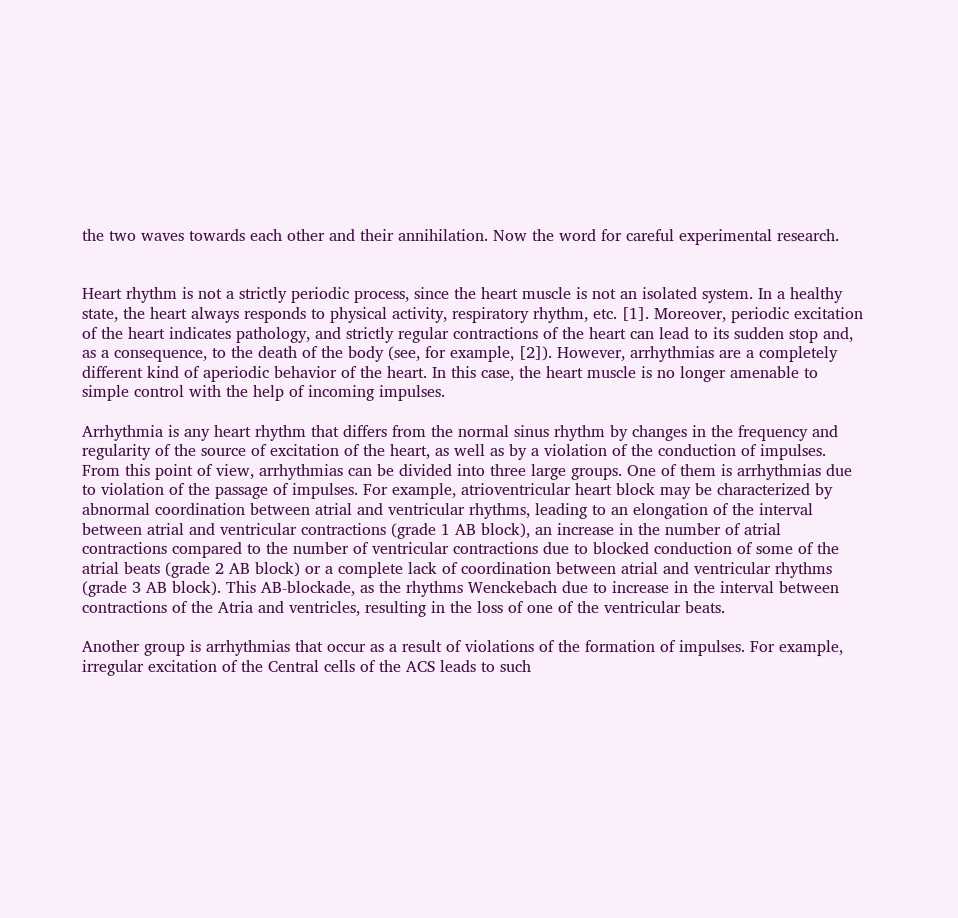the two waves towards each other and their annihilation. Now the word for careful experimental research.


Heart rhythm is not a strictly periodic process, since the heart muscle is not an isolated system. In a healthy state, the heart always responds to physical activity, respiratory rhythm, etc. [1]. Moreover, periodic excitation of the heart indicates pathology, and strictly regular contractions of the heart can lead to its sudden stop and, as a consequence, to the death of the body (see, for example, [2]). However, arrhythmias are a completely different kind of aperiodic behavior of the heart. In this case, the heart muscle is no longer amenable to simple control with the help of incoming impulses.

Arrhythmia is any heart rhythm that differs from the normal sinus rhythm by changes in the frequency and regularity of the source of excitation of the heart, as well as by a violation of the conduction of impulses. From this point of view, arrhythmias can be divided into three large groups. One of them is arrhythmias due to violation of the passage of impulses. For example, atrioventricular heart block may be characterized by abnormal coordination between atrial and ventricular rhythms, leading to an elongation of the interval between atrial and ventricular contractions (grade 1 AB block), an increase in the number of atrial contractions compared to the number of ventricular contractions due to blocked conduction of some of the atrial beats (grade 2 AB block) or a complete lack of coordination between atrial and ventricular rhythms (grade 3 AB block). This AB-blockade, as the rhythms Wenckebach due to increase in the interval between contractions of the Atria and ventricles, resulting in the loss of one of the ventricular beats.

Another group is arrhythmias that occur as a result of violations of the formation of impulses. For example, irregular excitation of the Central cells of the ACS leads to such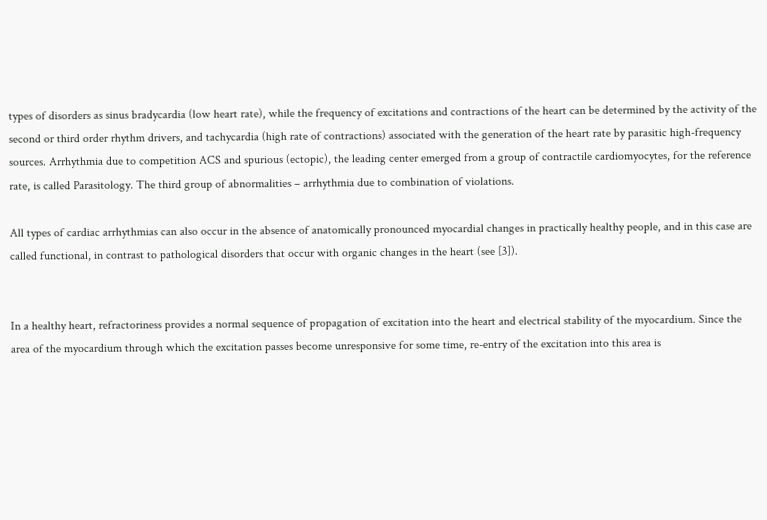types of disorders as sinus bradycardia (low heart rate), while the frequency of excitations and contractions of the heart can be determined by the activity of the second or third order rhythm drivers, and tachycardia (high rate of contractions) associated with the generation of the heart rate by parasitic high-frequency sources. Arrhythmia due to competition ACS and spurious (ectopic), the leading center emerged from a group of contractile cardiomyocytes, for the reference rate, is called Parasitology. The third group of abnormalities – arrhythmia due to combination of violations.

All types of cardiac arrhythmias can also occur in the absence of anatomically pronounced myocardial changes in practically healthy people, and in this case are called functional, in contrast to pathological disorders that occur with organic changes in the heart (see [3]).


In a healthy heart, refractoriness provides a normal sequence of propagation of excitation into the heart and electrical stability of the myocardium. Since the area of the myocardium through which the excitation passes become unresponsive for some time, re-entry of the excitation into this area is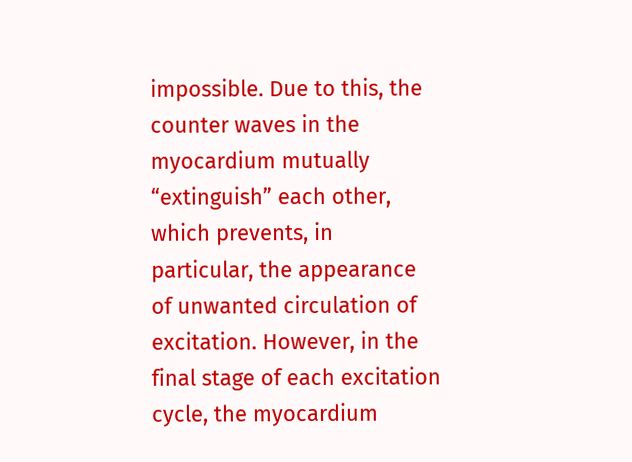impossible. Due to this, the counter waves in the myocardium mutually “extinguish” each other, which prevents, in particular, the appearance of unwanted circulation of excitation. However, in the final stage of each excitation cycle, the myocardium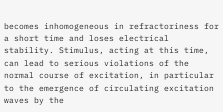becomes inhomogeneous in refractoriness for a short time and loses electrical stability. Stimulus, acting at this time, can lead to serious violations of the normal course of excitation, in particular to the emergence of circulating excitation waves by the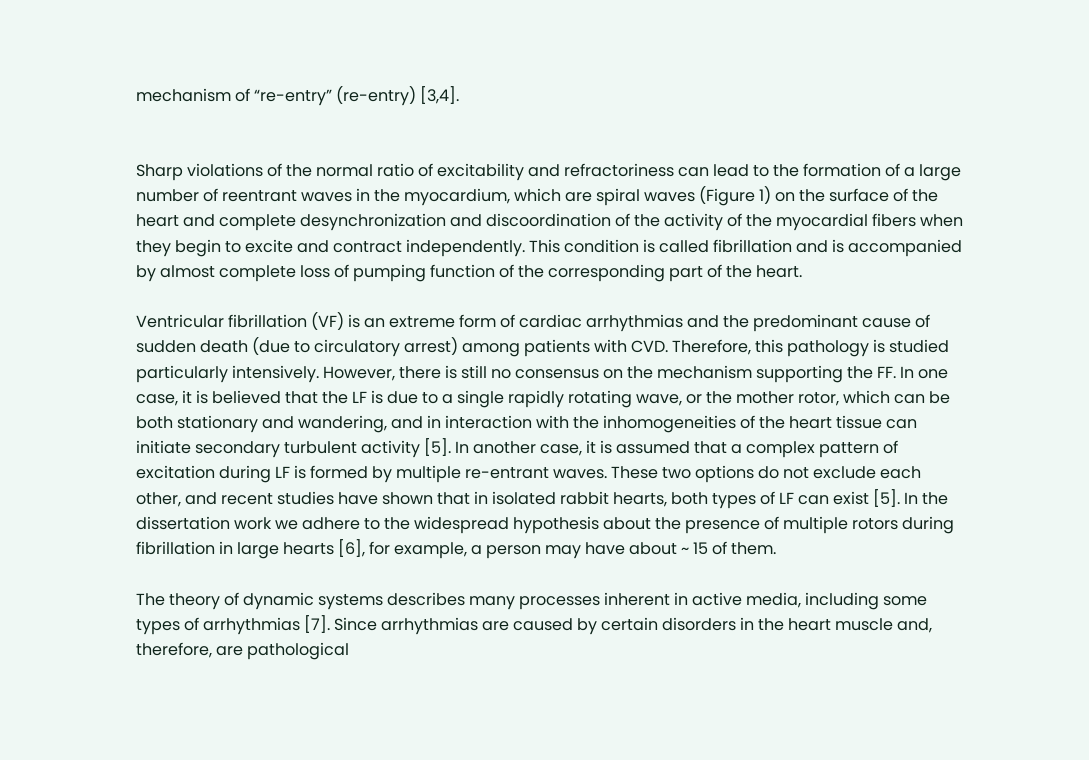mechanism of “re-entry” (re-entry) [3,4].


Sharp violations of the normal ratio of excitability and refractoriness can lead to the formation of a large number of reentrant waves in the myocardium, which are spiral waves (Figure 1) on the surface of the heart and complete desynchronization and discoordination of the activity of the myocardial fibers when they begin to excite and contract independently. This condition is called fibrillation and is accompanied by almost complete loss of pumping function of the corresponding part of the heart.

Ventricular fibrillation (VF) is an extreme form of cardiac arrhythmias and the predominant cause of sudden death (due to circulatory arrest) among patients with CVD. Therefore, this pathology is studied particularly intensively. However, there is still no consensus on the mechanism supporting the FF. In one case, it is believed that the LF is due to a single rapidly rotating wave, or the mother rotor, which can be both stationary and wandering, and in interaction with the inhomogeneities of the heart tissue can initiate secondary turbulent activity [5]. In another case, it is assumed that a complex pattern of excitation during LF is formed by multiple re-entrant waves. These two options do not exclude each other, and recent studies have shown that in isolated rabbit hearts, both types of LF can exist [5]. In the dissertation work we adhere to the widespread hypothesis about the presence of multiple rotors during fibrillation in large hearts [6], for example, a person may have about ~ 15 of them.

The theory of dynamic systems describes many processes inherent in active media, including some types of arrhythmias [7]. Since arrhythmias are caused by certain disorders in the heart muscle and, therefore, are pathological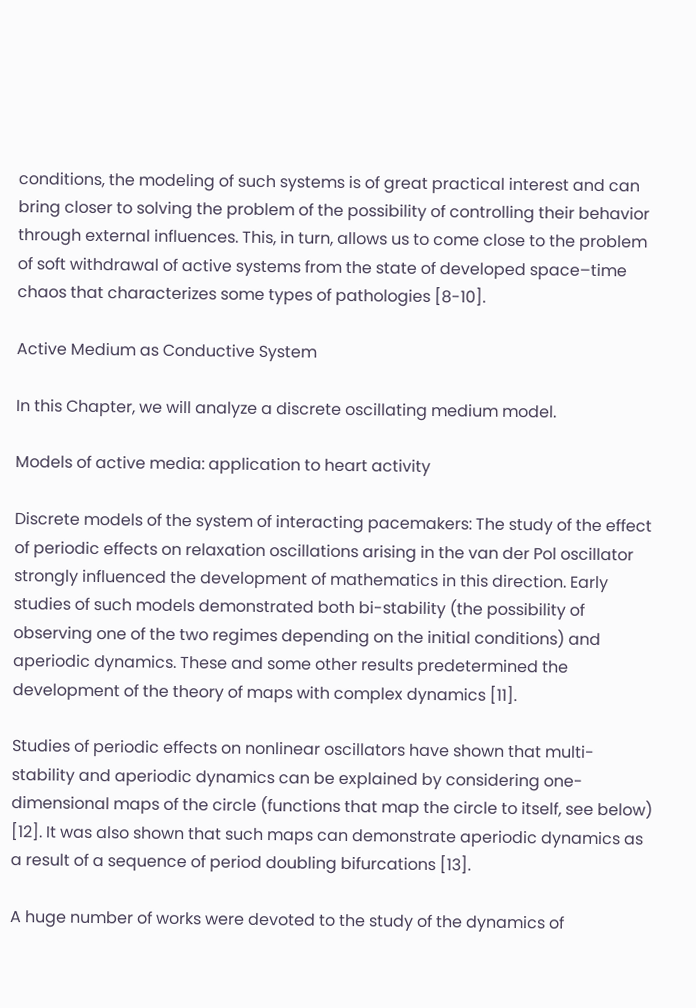conditions, the modeling of such systems is of great practical interest and can bring closer to solving the problem of the possibility of controlling their behavior through external influences. This, in turn, allows us to come close to the problem of soft withdrawal of active systems from the state of developed space–time chaos that characterizes some types of pathologies [8-10].

Active Medium as Conductive System

In this Chapter, we will analyze a discrete oscillating medium model.

Models of active media: application to heart activity

Discrete models of the system of interacting pacemakers: The study of the effect of periodic effects on relaxation oscillations arising in the van der Pol oscillator strongly influenced the development of mathematics in this direction. Early studies of such models demonstrated both bi-stability (the possibility of observing one of the two regimes depending on the initial conditions) and aperiodic dynamics. These and some other results predetermined the development of the theory of maps with complex dynamics [11].

Studies of periodic effects on nonlinear oscillators have shown that multi-stability and aperiodic dynamics can be explained by considering one-dimensional maps of the circle (functions that map the circle to itself, see below) [12]. It was also shown that such maps can demonstrate aperiodic dynamics as a result of a sequence of period doubling bifurcations [13].

A huge number of works were devoted to the study of the dynamics of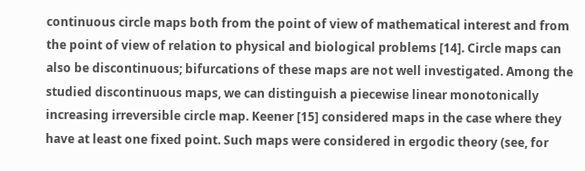continuous circle maps both from the point of view of mathematical interest and from the point of view of relation to physical and biological problems [14]. Circle maps can also be discontinuous; bifurcations of these maps are not well investigated. Among the studied discontinuous maps, we can distinguish a piecewise linear monotonically increasing irreversible circle map. Keener [15] considered maps in the case where they have at least one fixed point. Such maps were considered in ergodic theory (see, for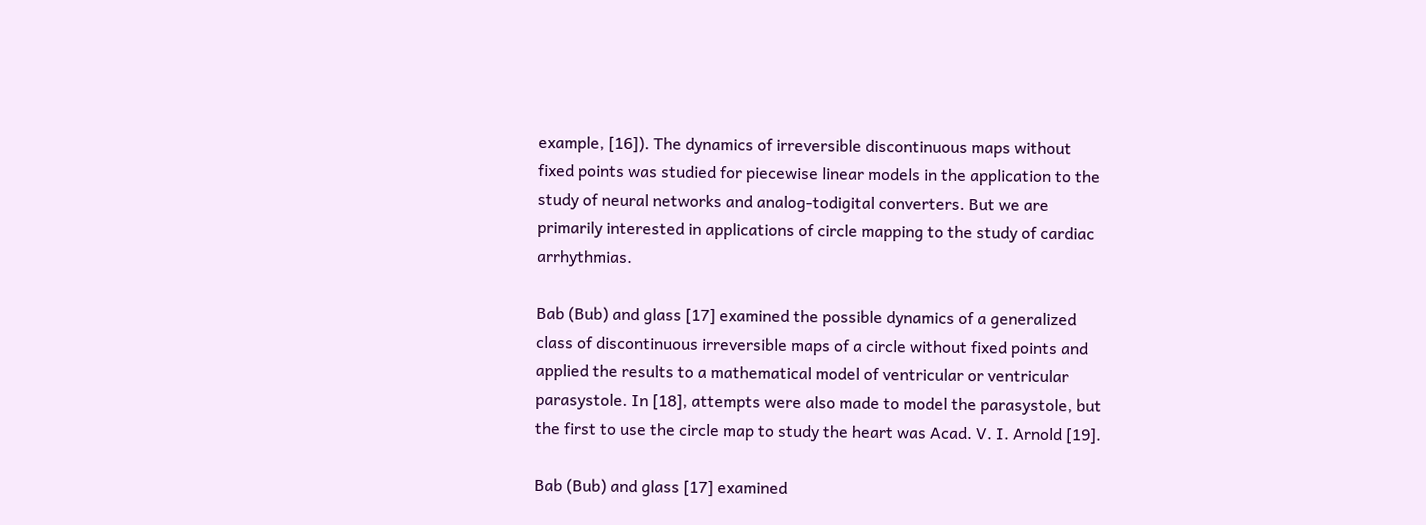example, [16]). The dynamics of irreversible discontinuous maps without fixed points was studied for piecewise linear models in the application to the study of neural networks and analog-todigital converters. But we are primarily interested in applications of circle mapping to the study of cardiac arrhythmias.

Bab (Bub) and glass [17] examined the possible dynamics of a generalized class of discontinuous irreversible maps of a circle without fixed points and applied the results to a mathematical model of ventricular or ventricular parasystole. In [18], attempts were also made to model the parasystole, but the first to use the circle map to study the heart was Acad. V. I. Arnold [19].

Bab (Bub) and glass [17] examined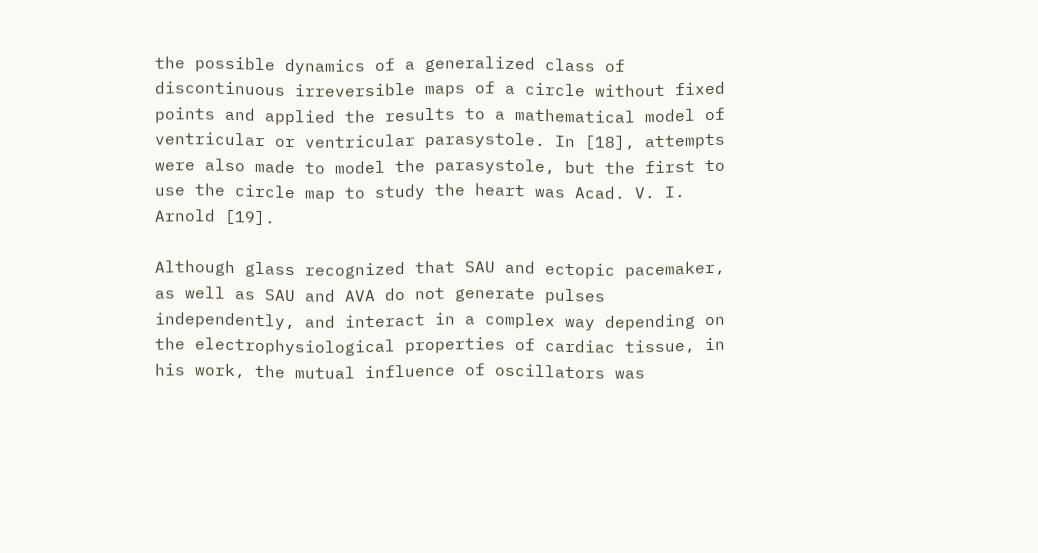the possible dynamics of a generalized class of discontinuous irreversible maps of a circle without fixed points and applied the results to a mathematical model of ventricular or ventricular parasystole. In [18], attempts were also made to model the parasystole, but the first to use the circle map to study the heart was Acad. V. I. Arnold [19].

Although glass recognized that SAU and ectopic pacemaker, as well as SAU and AVA do not generate pulses independently, and interact in a complex way depending on the electrophysiological properties of cardiac tissue, in his work, the mutual influence of oscillators was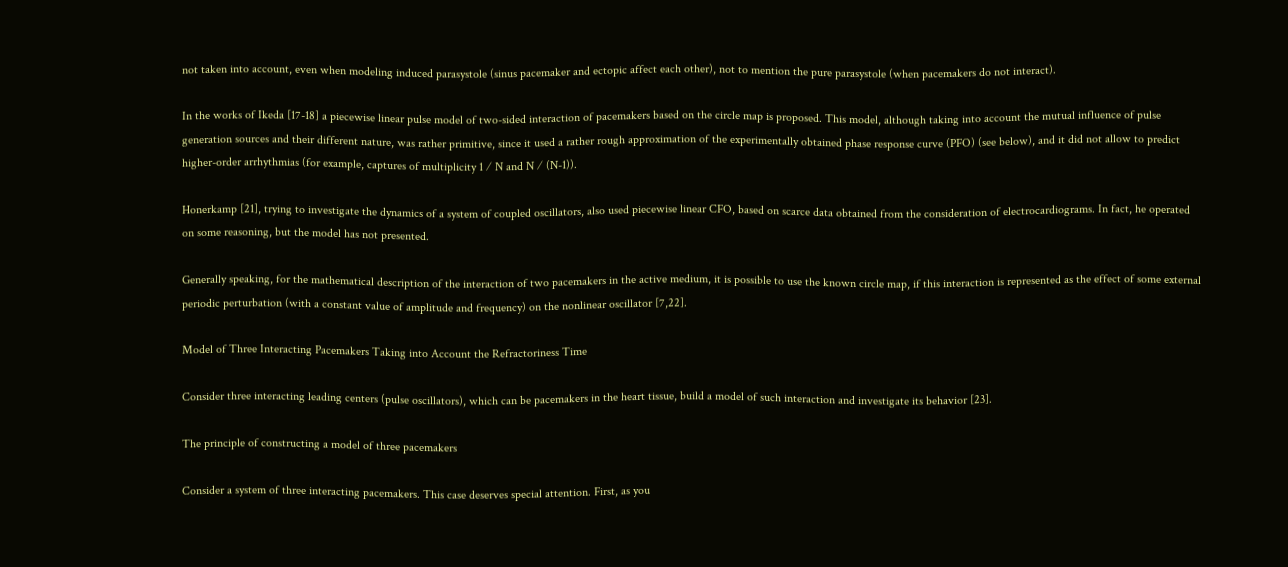not taken into account, even when modeling induced parasystole (sinus pacemaker and ectopic affect each other), not to mention the pure parasystole (when pacemakers do not interact).

In the works of Ikeda [17-18] a piecewise linear pulse model of two-sided interaction of pacemakers based on the circle map is proposed. This model, although taking into account the mutual influence of pulse generation sources and their different nature, was rather primitive, since it used a rather rough approximation of the experimentally obtained phase response curve (PFO) (see below), and it did not allow to predict higher-order arrhythmias (for example, captures of multiplicity 1 ∕ N and N ∕ (N-1)).

Honerkamp [21], trying to investigate the dynamics of a system of coupled oscillators, also used piecewise linear CFO, based on scarce data obtained from the consideration of electrocardiograms. In fact, he operated on some reasoning, but the model has not presented.

Generally speaking, for the mathematical description of the interaction of two pacemakers in the active medium, it is possible to use the known circle map, if this interaction is represented as the effect of some external periodic perturbation (with a constant value of amplitude and frequency) on the nonlinear oscillator [7,22].

Model of Three Interacting Pacemakers Taking into Account the Refractoriness Time

Consider three interacting leading centers (pulse oscillators), which can be pacemakers in the heart tissue, build a model of such interaction and investigate its behavior [23].

The principle of constructing a model of three pacemakers

Consider a system of three interacting pacemakers. This case deserves special attention. First, as you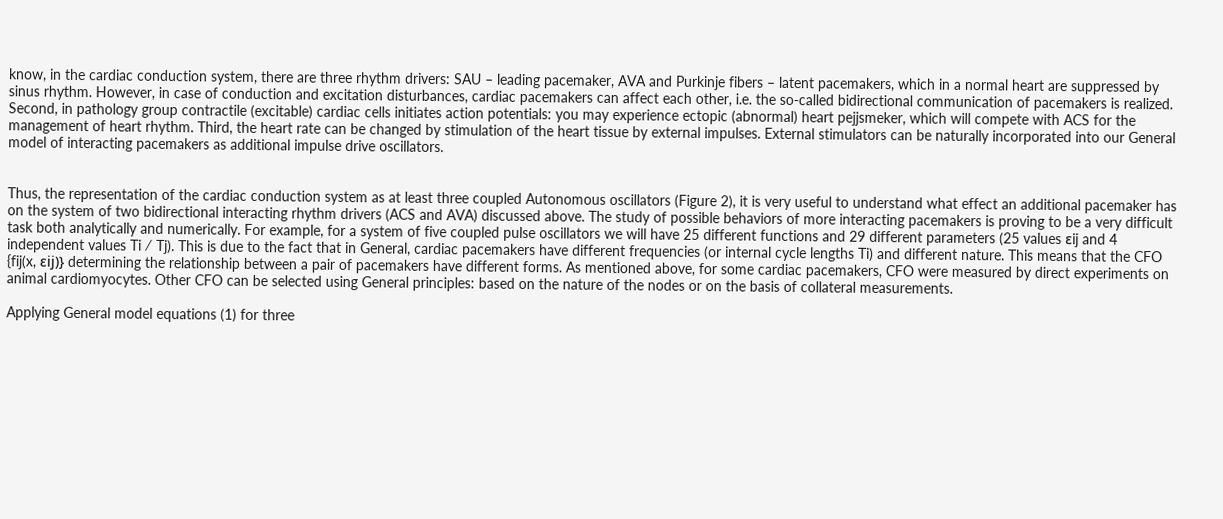know, in the cardiac conduction system, there are three rhythm drivers: SAU – leading pacemaker, AVA and Purkinje fibers – latent pacemakers, which in a normal heart are suppressed by sinus rhythm. However, in case of conduction and excitation disturbances, cardiac pacemakers can affect each other, i.e. the so-called bidirectional communication of pacemakers is realized. Second, in pathology group contractile (excitable) cardiac cells initiates action potentials: you may experience ectopic (abnormal) heart pejjsmeker, which will compete with ACS for the management of heart rhythm. Third, the heart rate can be changed by stimulation of the heart tissue by external impulses. External stimulators can be naturally incorporated into our General model of interacting pacemakers as additional impulse drive oscillators.


Thus, the representation of the cardiac conduction system as at least three coupled Autonomous oscillators (Figure 2), it is very useful to understand what effect an additional pacemaker has on the system of two bidirectional interacting rhythm drivers (ACS and AVA) discussed above. The study of possible behaviors of more interacting pacemakers is proving to be a very difficult task both analytically and numerically. For example, for a system of five coupled pulse oscillators we will have 25 different functions and 29 different parameters (25 values εij and 4 independent values Ti ∕ Tj). This is due to the fact that in General, cardiac pacemakers have different frequencies (or internal cycle lengths Ti) and different nature. This means that the CFO {fij(x, εij)} determining the relationship between a pair of pacemakers have different forms. As mentioned above, for some cardiac pacemakers, CFO were measured by direct experiments on animal cardiomyocytes. Other CFO can be selected using General principles: based on the nature of the nodes or on the basis of collateral measurements.

Applying General model equations (1) for three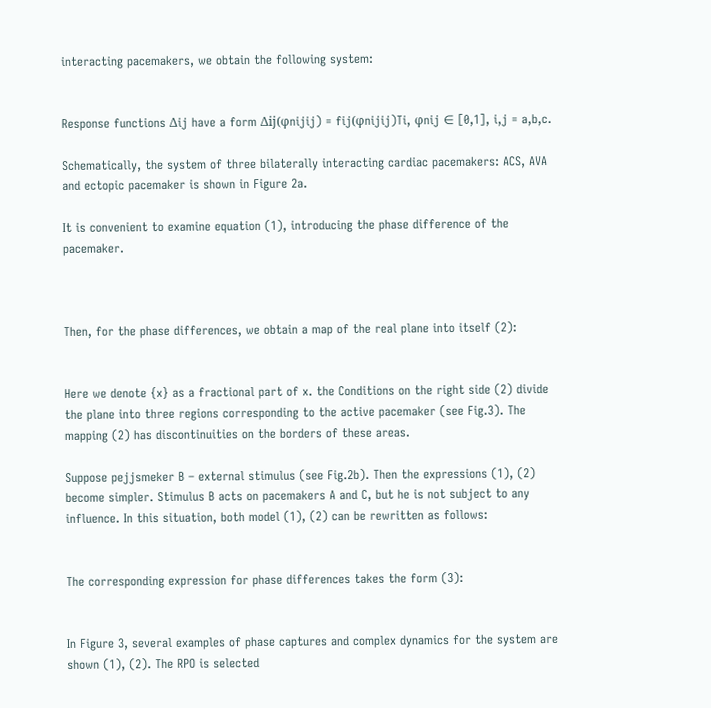interacting pacemakers, we obtain the following system:


Response functions Δij have a form Δij(φnijij) = fij(φnijij)Ti, φnij ∈ [0,1], i,j = a,b,c.

Schematically, the system of three bilaterally interacting cardiac pacemakers: ACS, AVA and ectopic pacemaker is shown in Figure 2a.

It is convenient to examine equation (1), introducing the phase difference of the pacemaker.



Then, for the phase differences, we obtain a map of the real plane into itself (2):


Here we denote {x} as a fractional part of x. the Conditions on the right side (2) divide the plane into three regions corresponding to the active pacemaker (see Fig.3). The mapping (2) has discontinuities on the borders of these areas.

Suppose pejjsmeker B – external stimulus (see Fig.2b). Then the expressions (1), (2) become simpler. Stimulus B acts on pacemakers A and C, but he is not subject to any influence. In this situation, both model (1), (2) can be rewritten as follows:


The corresponding expression for phase differences takes the form (3):


In Figure 3, several examples of phase captures and complex dynamics for the system are shown (1), (2). The RPO is selected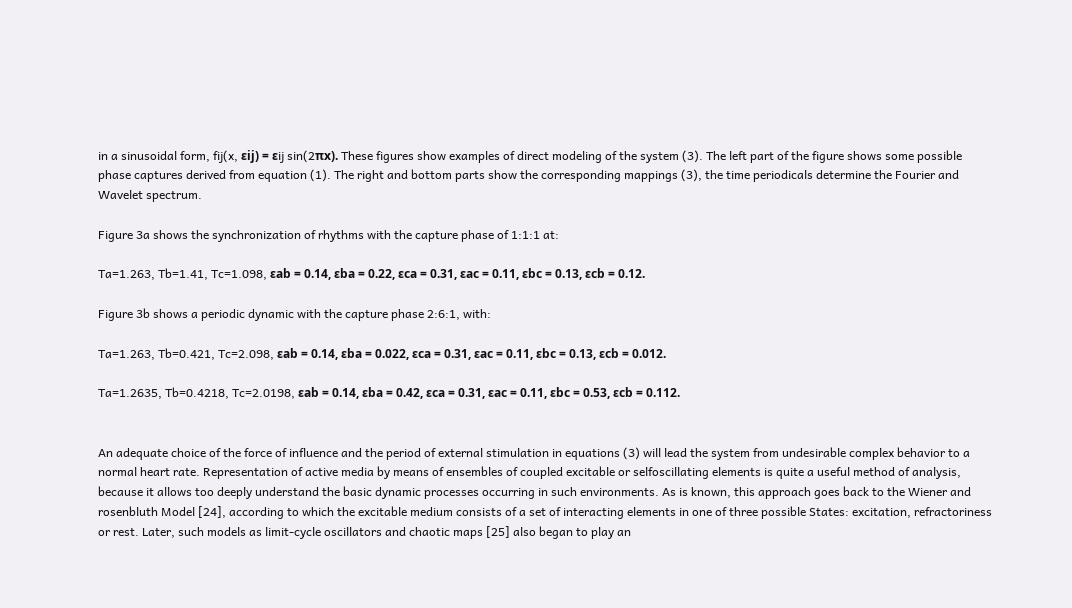in a sinusoidal form, fij(x, εij) = εij sin(2πx). These figures show examples of direct modeling of the system (3). The left part of the figure shows some possible phase captures derived from equation (1). The right and bottom parts show the corresponding mappings (3), the time periodicals determine the Fourier and Wavelet spectrum.

Figure 3a shows the synchronization of rhythms with the capture phase of 1:1:1 at:

Ta=1.263, Tb=1.41, Tc=1.098, εab = 0.14, εba = 0.22, εca = 0.31, εac = 0.11, εbc = 0.13, εcb = 0.12.

Figure 3b shows a periodic dynamic with the capture phase 2:6:1, with:

Ta=1.263, Tb=0.421, Tc=2.098, εab = 0.14, εba = 0.022, εca = 0.31, εac = 0.11, εbc = 0.13, εcb = 0.012.

Ta=1.2635, Tb=0.4218, Tc=2.0198, εab = 0.14, εba = 0.42, εca = 0.31, εac = 0.11, εbc = 0.53, εcb = 0.112.


An adequate choice of the force of influence and the period of external stimulation in equations (3) will lead the system from undesirable complex behavior to a normal heart rate. Representation of active media by means of ensembles of coupled excitable or selfoscillating elements is quite a useful method of analysis, because it allows too deeply understand the basic dynamic processes occurring in such environments. As is known, this approach goes back to the Wiener and rosenbluth Model [24], according to which the excitable medium consists of a set of interacting elements in one of three possible States: excitation, refractoriness or rest. Later, such models as limit-cycle oscillators and chaotic maps [25] also began to play an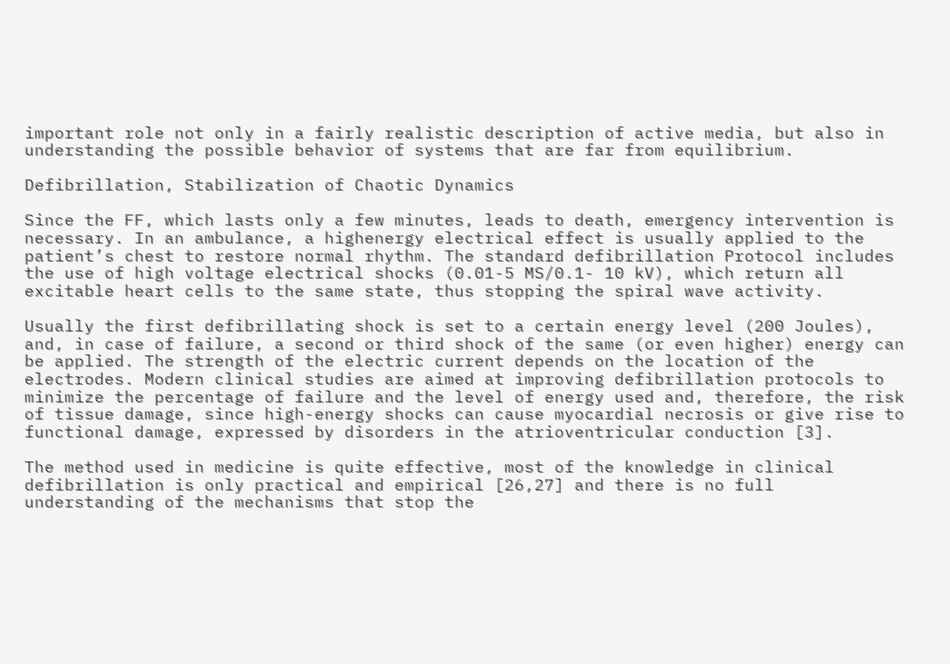important role not only in a fairly realistic description of active media, but also in understanding the possible behavior of systems that are far from equilibrium.

Defibrillation, Stabilization of Chaotic Dynamics

Since the FF, which lasts only a few minutes, leads to death, emergency intervention is necessary. In an ambulance, a highenergy electrical effect is usually applied to the patient’s chest to restore normal rhythm. The standard defibrillation Protocol includes the use of high voltage electrical shocks (0.01-5 MS/0.1- 10 kV), which return all excitable heart cells to the same state, thus stopping the spiral wave activity.

Usually the first defibrillating shock is set to a certain energy level (200 Joules), and, in case of failure, a second or third shock of the same (or even higher) energy can be applied. The strength of the electric current depends on the location of the electrodes. Modern clinical studies are aimed at improving defibrillation protocols to minimize the percentage of failure and the level of energy used and, therefore, the risk of tissue damage, since high-energy shocks can cause myocardial necrosis or give rise to functional damage, expressed by disorders in the atrioventricular conduction [3].

The method used in medicine is quite effective, most of the knowledge in clinical defibrillation is only practical and empirical [26,27] and there is no full understanding of the mechanisms that stop the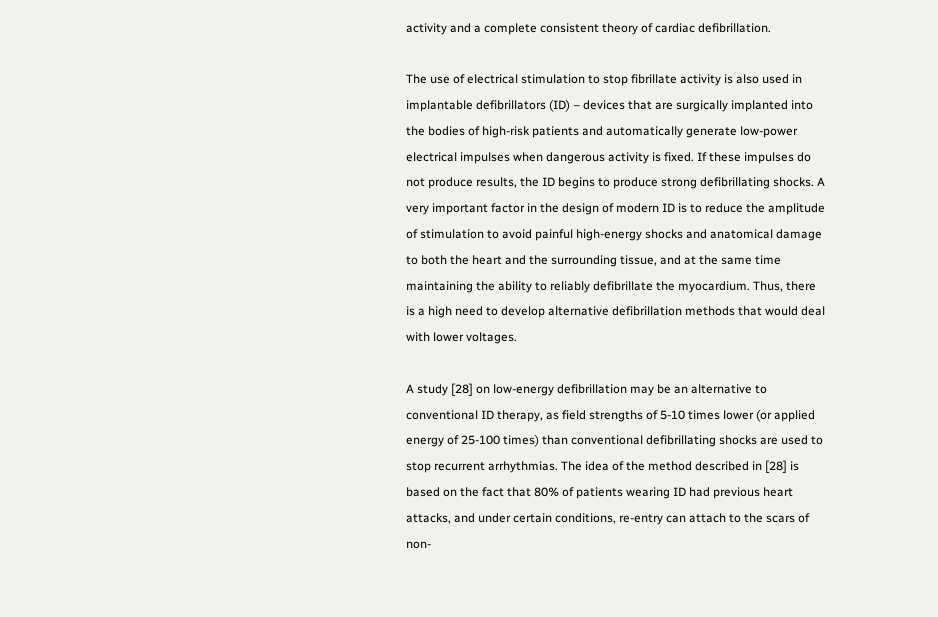activity and a complete consistent theory of cardiac defibrillation.

The use of electrical stimulation to stop fibrillate activity is also used in implantable defibrillators (ID) – devices that are surgically implanted into the bodies of high-risk patients and automatically generate low-power electrical impulses when dangerous activity is fixed. If these impulses do not produce results, the ID begins to produce strong defibrillating shocks. A very important factor in the design of modern ID is to reduce the amplitude of stimulation to avoid painful high-energy shocks and anatomical damage to both the heart and the surrounding tissue, and at the same time maintaining the ability to reliably defibrillate the myocardium. Thus, there is a high need to develop alternative defibrillation methods that would deal with lower voltages.

A study [28] on low-energy defibrillation may be an alternative to conventional ID therapy, as field strengths of 5-10 times lower (or applied energy of 25-100 times) than conventional defibrillating shocks are used to stop recurrent arrhythmias. The idea of the method described in [28] is based on the fact that 80% of patients wearing ID had previous heart attacks, and under certain conditions, re-entry can attach to the scars of non-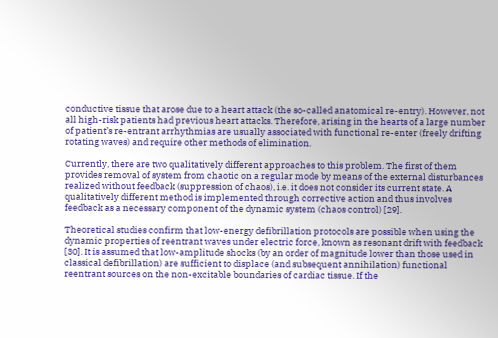conductive tissue that arose due to a heart attack (the so-called anatomical re-entry). However, not all high-risk patients had previous heart attacks. Therefore, arising in the hearts of a large number of patient’s re-entrant arrhythmias are usually associated with functional re-enter (freely drifting rotating waves) and require other methods of elimination.

Currently, there are two qualitatively different approaches to this problem. The first of them provides removal of system from chaotic on a regular mode by means of the external disturbances realized without feedback (suppression of chaos), i.e. it does not consider its current state. A qualitatively different method is implemented through corrective action and thus involves feedback as a necessary component of the dynamic system (chaos control) [29].

Theoretical studies confirm that low-energy defibrillation protocols are possible when using the dynamic properties of reentrant waves under electric force, known as resonant drift with feedback [30]. It is assumed that low-amplitude shocks (by an order of magnitude lower than those used in classical defibrillation) are sufficient to displace (and subsequent annihilation) functional reentrant sources on the non-excitable boundaries of cardiac tissue. If the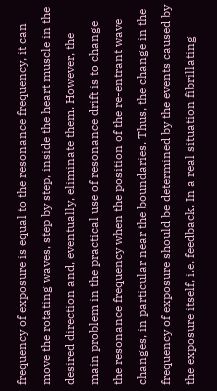frequency of exposure is equal to the resonance frequency, it can move the rotating waves, step by step, inside the heart muscle in the desired direction and, eventually, eliminate them. However, the main problem in the practical use of resonance drift is to change the resonance frequency when the position of the re-entrant wave changes, in particular near the boundaries. Thus, the change in the frequency of exposure should be determined by the events caused by the exposure itself, i.e. feedback. In a real situation fibrillating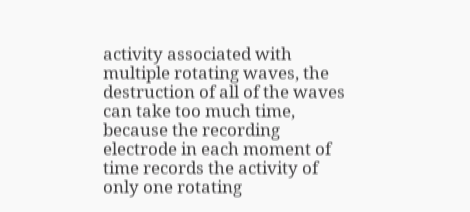activity associated with multiple rotating waves, the destruction of all of the waves can take too much time, because the recording electrode in each moment of time records the activity of only one rotating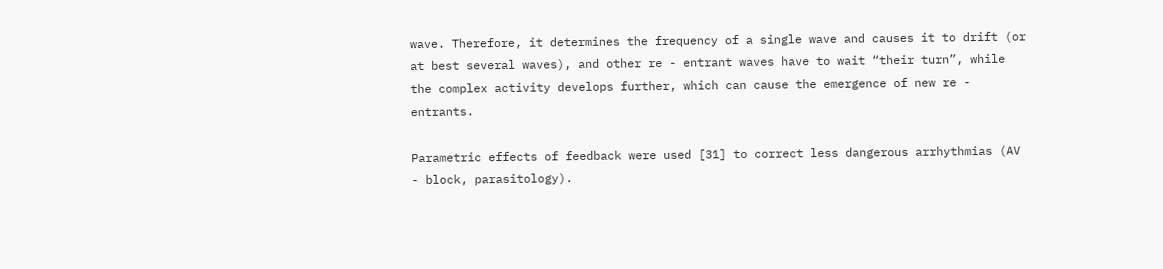wave. Therefore, it determines the frequency of a single wave and causes it to drift (or at best several waves), and other re - entrant waves have to wait “their turn”, while the complex activity develops further, which can cause the emergence of new re - entrants.

Parametric effects of feedback were used [31] to correct less dangerous arrhythmias (AV - block, parasitology).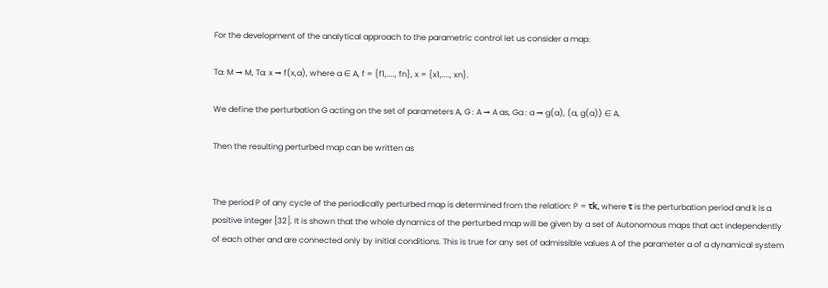For the development of the analytical approach to the parametric control let us consider a map:

Ta: M → M, Ta: x → f(x,a), where a ∈ A, f = {f1,...., fn}, x = {x1,...., xn}.

We define the perturbation G acting on the set of parameters A, G : A → A as, Ga : a → g(a), (a, g(a)) ∈ A.

Then the resulting perturbed map can be written as


The period P of any cycle of the periodically perturbed map is determined from the relation: P = τk, where τ is the perturbation period and k is a positive integer [32]. It is shown that the whole dynamics of the perturbed map will be given by a set of Autonomous maps that act independently of each other and are connected only by initial conditions. This is true for any set of admissible values A of the parameter a of a dynamical system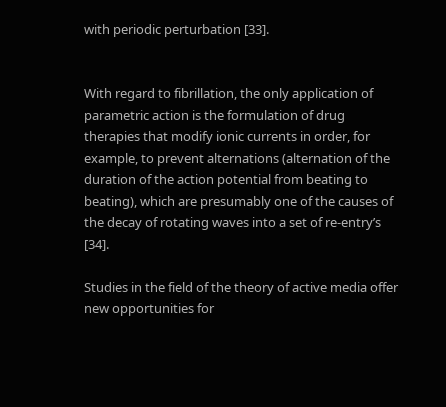with periodic perturbation [33].


With regard to fibrillation, the only application of parametric action is the formulation of drug therapies that modify ionic currents in order, for example, to prevent alternations (alternation of the duration of the action potential from beating to beating), which are presumably one of the causes of the decay of rotating waves into a set of re-entry’s [34].

Studies in the field of the theory of active media offer new opportunities for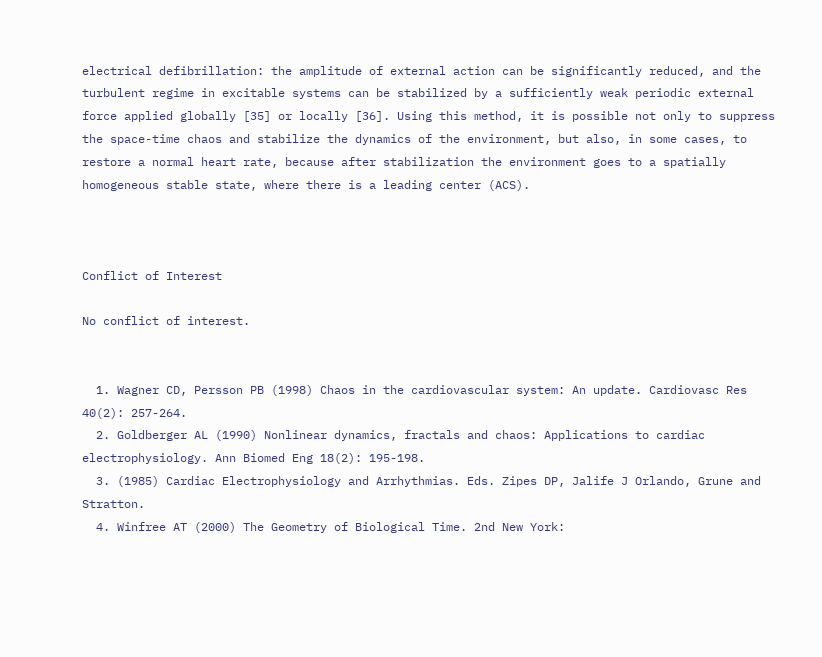electrical defibrillation: the amplitude of external action can be significantly reduced, and the turbulent regime in excitable systems can be stabilized by a sufficiently weak periodic external force applied globally [35] or locally [36]. Using this method, it is possible not only to suppress the space-time chaos and stabilize the dynamics of the environment, but also, in some cases, to restore a normal heart rate, because after stabilization the environment goes to a spatially homogeneous stable state, where there is a leading center (ACS).



Conflict of Interest

No conflict of interest.


  1. Wagner CD, Persson PB (1998) Chaos in the cardiovascular system: An update. Cardiovasc Res 40(2): 257-264.
  2. Goldberger AL (1990) Nonlinear dynamics, fractals and chaos: Applications to cardiac electrophysiology. Ann Biomed Eng 18(2): 195-198.
  3. (1985) Cardiac Electrophysiology and Arrhythmias. Eds. Zipes DP, Jalife J Orlando, Grune and Stratton.
  4. Winfree AT (2000) The Geometry of Biological Time. 2nd New York: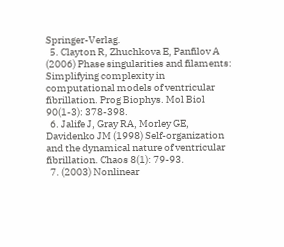Springer-Verlag.
  5. Clayton R, Zhuchkova E, Panfilov A (2006) Phase singularities and filaments: Simplifying complexity in computational models of ventricular fibrillation. Prog Biophys. Mol Biol 90(1-3): 378-398.
  6. Jalife J, Gray RA, Morley GE, Davidenko JM (1998) Self-organization and the dynamical nature of ventricular fibrillation. Chaos 8(1): 79-93.
  7. (2003) Nonlinear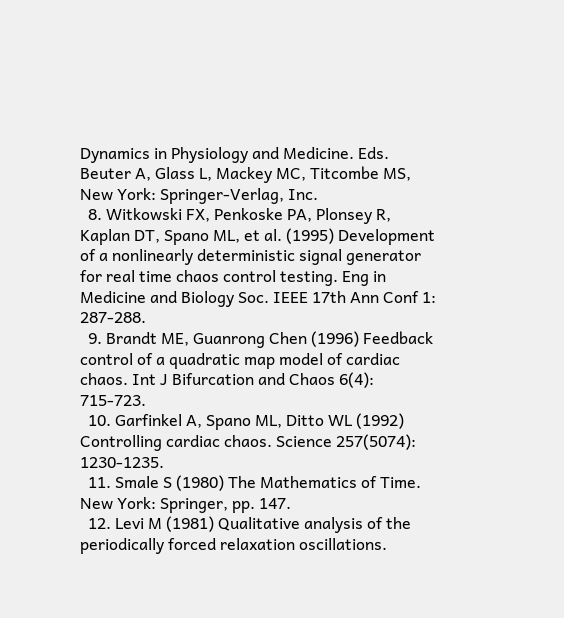Dynamics in Physiology and Medicine. Eds. Beuter A, Glass L, Mackey MC, Titcombe MS, New York: Springer-Verlag, Inc.
  8. Witkowski FX, Penkoske PA, Plonsey R, Kaplan DT, Spano ML, et al. (1995) Development of a nonlinearly deterministic signal generator for real time chaos control testing. Eng in Medicine and Biology Soc. IEEE 17th Ann Conf 1: 287-288.
  9. Brandt ME, Guanrong Chen (1996) Feedback control of a quadratic map model of cardiac chaos. Int J Bifurcation and Chaos 6(4): 715-723.
  10. Garfinkel A, Spano ML, Ditto WL (1992) Controlling cardiac chaos. Science 257(5074): 1230-1235.
  11. Smale S (1980) The Mathematics of Time. New York: Springer, pp. 147.
  12. Levi M (1981) Qualitative analysis of the periodically forced relaxation oscillations.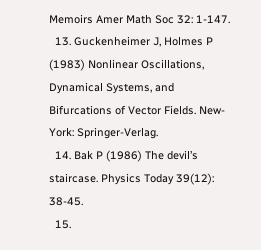Memoirs Amer Math Soc 32: 1-147.
  13. Guckenheimer J, Holmes P (1983) Nonlinear Oscillations, Dynamical Systems, and Bifurcations of Vector Fields. New-York: Springer-Verlag.
  14. Bak P (1986) The devil’s staircase. Physics Today 39(12): 38-45.
  15.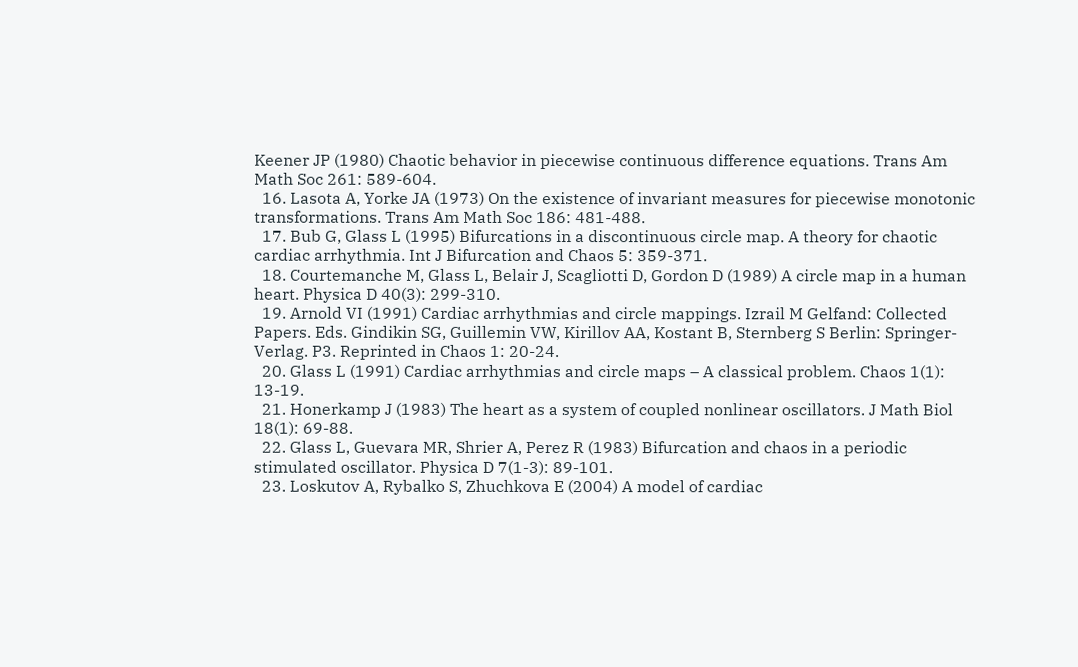Keener JP (1980) Chaotic behavior in piecewise continuous difference equations. Trans Am Math Soc 261: 589-604.
  16. Lasota A, Yorke JA (1973) On the existence of invariant measures for piecewise monotonic transformations. Trans Am Math Soc 186: 481-488.
  17. Bub G, Glass L (1995) Bifurcations in a discontinuous circle map. A theory for chaotic cardiac arrhythmia. Int J Bifurcation and Chaos 5: 359-371.
  18. Courtemanche M, Glass L, Belair J, Scagliotti D, Gordon D (1989) A circle map in a human heart. Physica D 40(3): 299-310.
  19. Arnold VI (1991) Cardiac arrhythmias and circle mappings. Izrail M Gelfand: Collected Papers. Eds. Gindikin SG, Guillemin VW, Kirillov AA, Kostant B, Sternberg S Berlin: Springer-Verlag. P3. Reprinted in Chaos 1: 20-24.
  20. Glass L (1991) Cardiac arrhythmias and circle maps – A classical problem. Chaos 1(1): 13-19.
  21. Honerkamp J (1983) The heart as a system of coupled nonlinear oscillators. J Math Biol 18(1): 69-88.
  22. Glass L, Guevara MR, Shrier A, Perez R (1983) Bifurcation and chaos in a periodic stimulated oscillator. Physica D 7(1-3): 89-101.
  23. Loskutov A, Rybalko S, Zhuchkova E (2004) A model of cardiac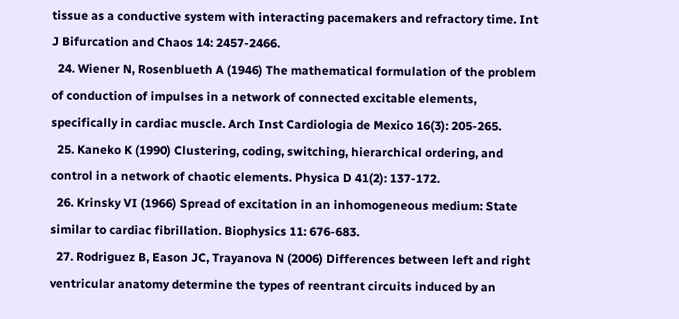tissue as a conductive system with interacting pacemakers and refractory time. Int J Bifurcation and Chaos 14: 2457-2466.
  24. Wiener N, Rosenblueth A (1946) The mathematical formulation of the problem of conduction of impulses in a network of connected excitable elements, specifically in cardiac muscle. Arch Inst Cardiologia de Mexico 16(3): 205-265.
  25. Kaneko K (1990) Clustering, coding, switching, hierarchical ordering, and control in a network of chaotic elements. Physica D 41(2): 137-172.
  26. Krinsky VI (1966) Spread of excitation in an inhomogeneous medium: State similar to cardiac fibrillation. Biophysics 11: 676-683.
  27. Rodriguez B, Eason JC, Trayanova N (2006) Differences between left and right ventricular anatomy determine the types of reentrant circuits induced by an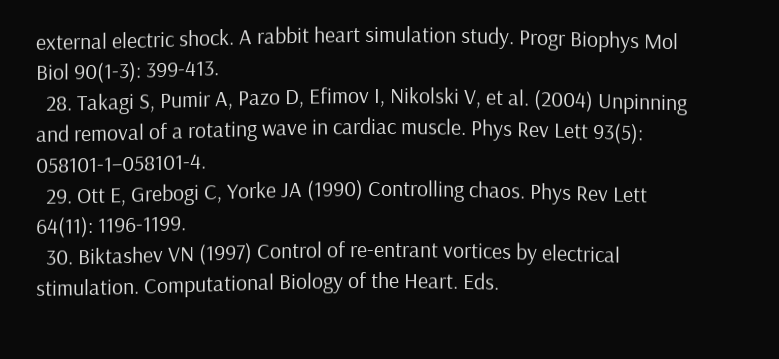external electric shock. A rabbit heart simulation study. Progr Biophys Mol Biol 90(1-3): 399-413.
  28. Takagi S, Pumir A, Pazo D, Efimov I, Nikolski V, et al. (2004) Unpinning and removal of a rotating wave in cardiac muscle. Phys Rev Lett 93(5): 058101-1–058101-4.
  29. Ott E, Grebogi C, Yorke JA (1990) Controlling chaos. Phys Rev Lett 64(11): 1196-1199.
  30. Biktashev VN (1997) Control of re-entrant vortices by electrical stimulation. Computational Biology of the Heart. Eds.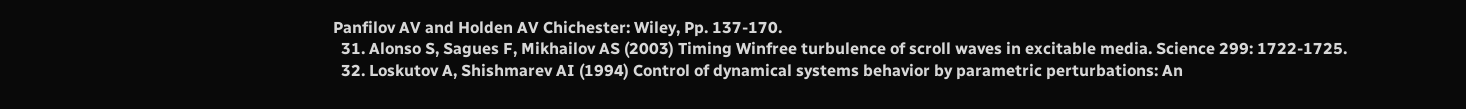Panfilov AV and Holden AV Chichester: Wiley, Pp. 137-170.
  31. Alonso S, Sagues F, Mikhailov AS (2003) Timing Winfree turbulence of scroll waves in excitable media. Science 299: 1722-1725.
  32. Loskutov A, Shishmarev AI (1994) Control of dynamical systems behavior by parametric perturbations: An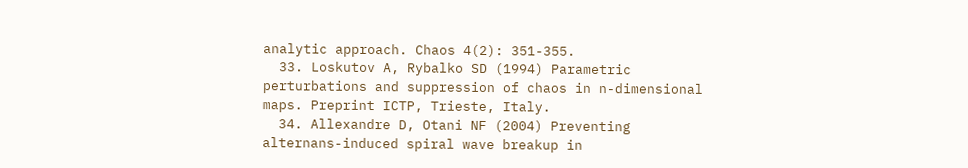analytic approach. Chaos 4(2): 351-355.
  33. Loskutov A, Rybalko SD (1994) Parametric perturbations and suppression of chaos in n-dimensional maps. Preprint ICTP, Trieste, Italy.
  34. Allexandre D, Otani NF (2004) Preventing alternans-induced spiral wave breakup in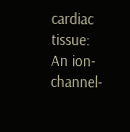cardiac tissue: An ion-channel-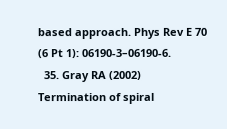based approach. Phys Rev E 70 (6 Pt 1): 06190-3–06190-6.
  35. Gray RA (2002) Termination of spiral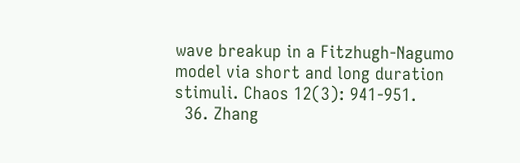wave breakup in a Fitzhugh-Nagumo model via short and long duration stimuli. Chaos 12(3): 941-951.
  36. Zhang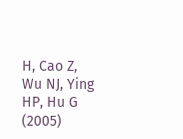H, Cao Z, Wu NJ, Ying HP, Hu G (2005)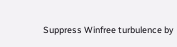Suppress Winfree turbulence by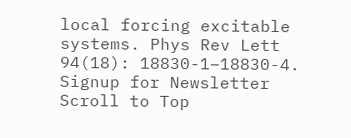local forcing excitable systems. Phys Rev Lett 94(18): 18830-1–18830-4.
Signup for Newsletter
Scroll to Top